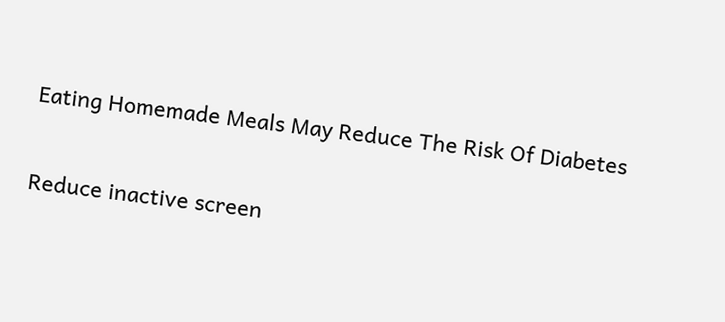Eating Homemade Meals May Reduce The Risk Of Diabetes

Reduce inactive screen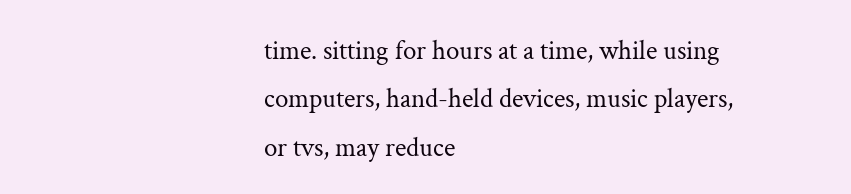time. sitting for hours at a time, while using computers, hand-held devices, music players, or tvs, may reduce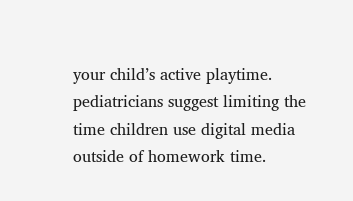your child’s active playtime. pediatricians suggest limiting the time children use digital media outside of homework time.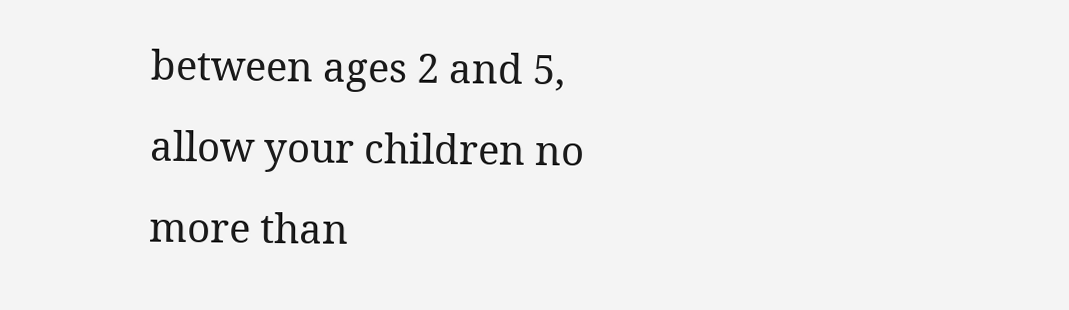between ages 2 and 5, allow your children no more than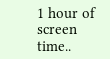1 hour of screen time..